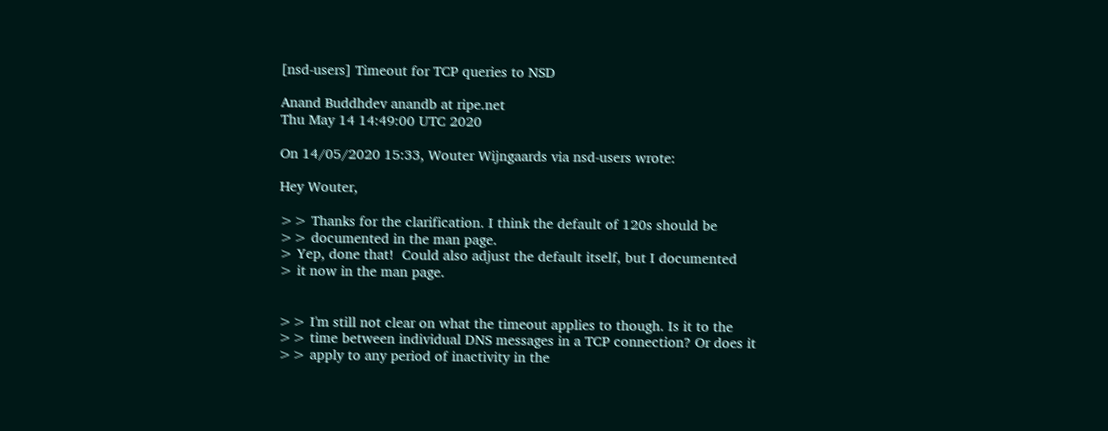[nsd-users] Timeout for TCP queries to NSD

Anand Buddhdev anandb at ripe.net
Thu May 14 14:49:00 UTC 2020

On 14/05/2020 15:33, Wouter Wijngaards via nsd-users wrote:

Hey Wouter,

>> Thanks for the clarification. I think the default of 120s should be
>> documented in the man page.
> Yep, done that!  Could also adjust the default itself, but I documented
> it now in the man page.


>> I'm still not clear on what the timeout applies to though. Is it to the
>> time between individual DNS messages in a TCP connection? Or does it
>> apply to any period of inactivity in the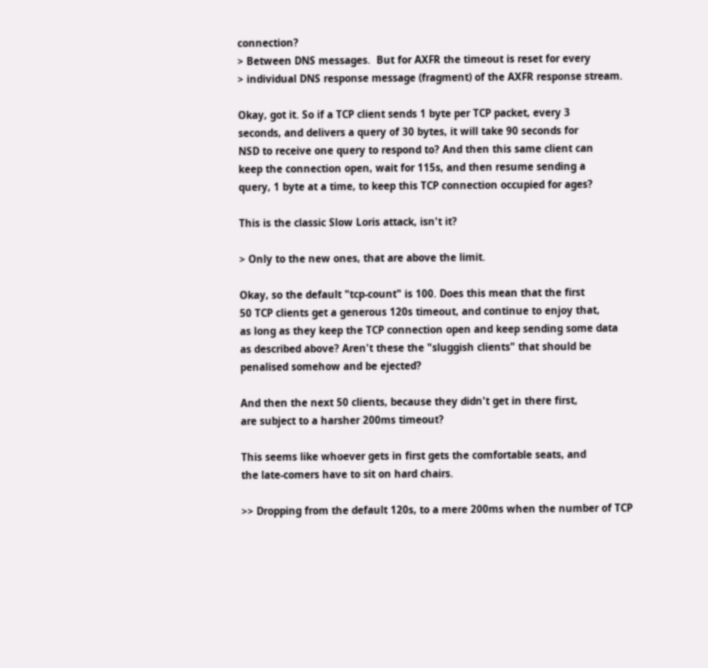connection?
> Between DNS messages.  But for AXFR the timeout is reset for every
> individual DNS response message (fragment) of the AXFR response stream.

Okay, got it. So if a TCP client sends 1 byte per TCP packet, every 3
seconds, and delivers a query of 30 bytes, it will take 90 seconds for
NSD to receive one query to respond to? And then this same client can
keep the connection open, wait for 115s, and then resume sending a
query, 1 byte at a time, to keep this TCP connection occupied for ages?

This is the classic Slow Loris attack, isn't it?

> Only to the new ones, that are above the limit.

Okay, so the default "tcp-count" is 100. Does this mean that the first
50 TCP clients get a generous 120s timeout, and continue to enjoy that,
as long as they keep the TCP connection open and keep sending some data
as described above? Aren't these the "sluggish clients" that should be
penalised somehow and be ejected?

And then the next 50 clients, because they didn't get in there first,
are subject to a harsher 200ms timeout?

This seems like whoever gets in first gets the comfortable seats, and
the late-comers have to sit on hard chairs.

>> Dropping from the default 120s, to a mere 200ms when the number of TCP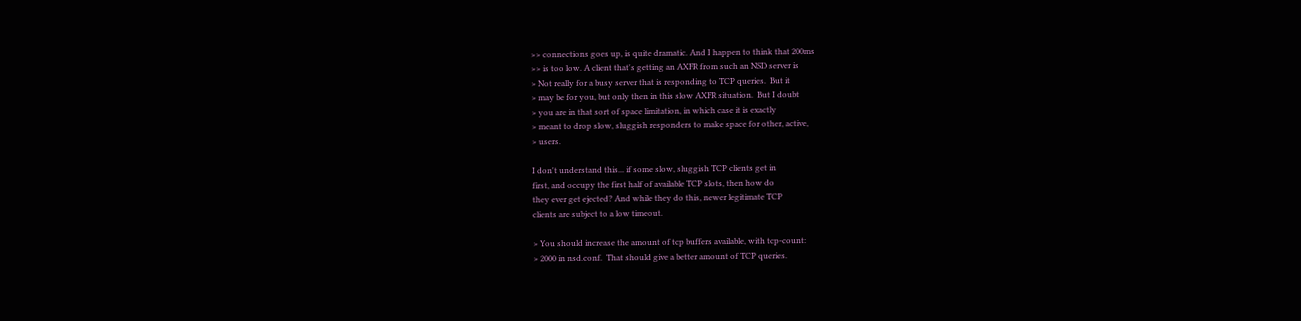>> connections goes up, is quite dramatic. And I happen to think that 200ms
>> is too low. A client that's getting an AXFR from such an NSD server is
> Not really for a busy server that is responding to TCP queries.  But it
> may be for you, but only then in this slow AXFR situation.  But I doubt
> you are in that sort of space limitation, in which case it is exactly
> meant to drop slow, sluggish responders to make space for other, active,
> users.

I don't understand this... if some slow, sluggish TCP clients get in
first, and occupy the first half of available TCP slots, then how do
they ever get ejected? And while they do this, newer legitimate TCP
clients are subject to a low timeout.

> You should increase the amount of tcp buffers available, with tcp-count:
> 2000 in nsd.conf.  That should give a better amount of TCP queries.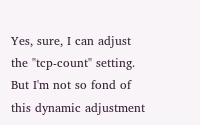Yes, sure, I can adjust the "tcp-count" setting. But I'm not so fond of
this dynamic adjustment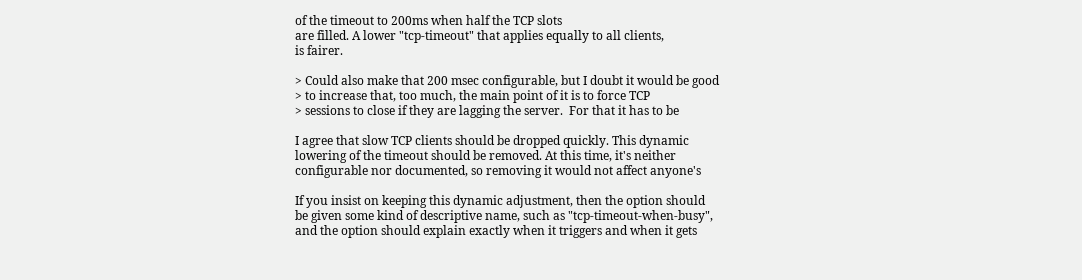of the timeout to 200ms when half the TCP slots
are filled. A lower "tcp-timeout" that applies equally to all clients,
is fairer.

> Could also make that 200 msec configurable, but I doubt it would be good
> to increase that, too much, the main point of it is to force TCP
> sessions to close if they are lagging the server.  For that it has to be

I agree that slow TCP clients should be dropped quickly. This dynamic
lowering of the timeout should be removed. At this time, it's neither
configurable nor documented, so removing it would not affect anyone's

If you insist on keeping this dynamic adjustment, then the option should
be given some kind of descriptive name, such as "tcp-timeout-when-busy",
and the option should explain exactly when it triggers and when it gets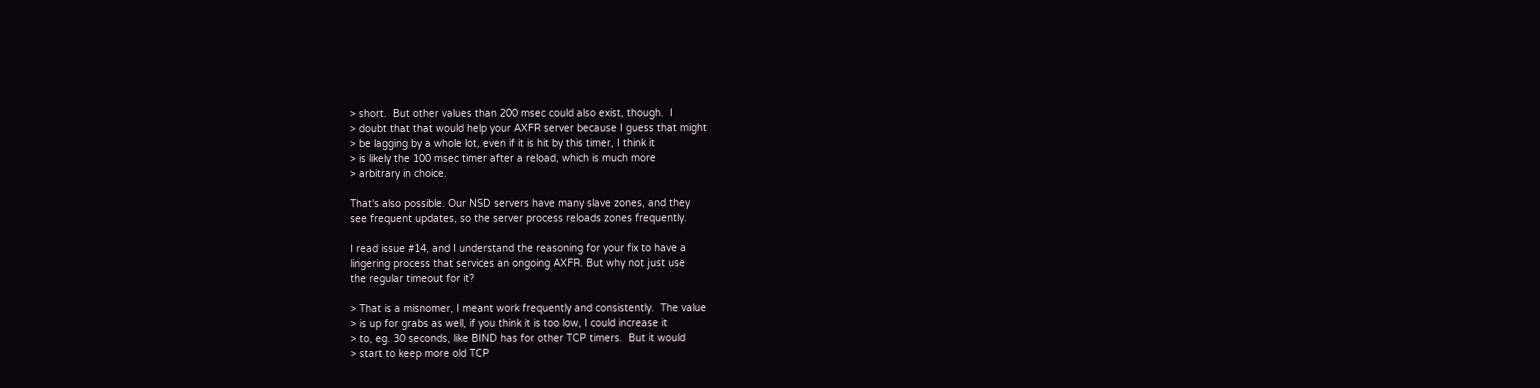> short.  But other values than 200 msec could also exist, though.  I
> doubt that that would help your AXFR server because I guess that might
> be lagging by a whole lot, even if it is hit by this timer, I think it
> is likely the 100 msec timer after a reload, which is much more
> arbitrary in choice.

That's also possible. Our NSD servers have many slave zones, and they
see frequent updates, so the server process reloads zones frequently.

I read issue #14, and I understand the reasoning for your fix to have a
lingering process that services an ongoing AXFR. But why not just use
the regular timeout for it?

> That is a misnomer, I meant work frequently and consistently.  The value
> is up for grabs as well, if you think it is too low, I could increase it
> to, eg. 30 seconds, like BIND has for other TCP timers.  But it would
> start to keep more old TCP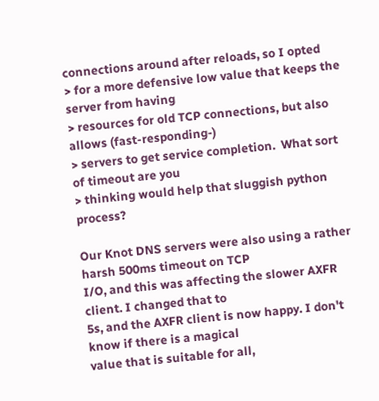connections around after reloads, so I opted
> for a more defensive low value that keeps the server from having
> resources for old TCP connections, but also allows (fast-responding-)
> servers to get service completion.  What sort of timeout are you
> thinking would help that sluggish python process?

Our Knot DNS servers were also using a rather harsh 500ms timeout on TCP
I/O, and this was affecting the slower AXFR client. I changed that to
5s, and the AXFR client is now happy. I don't know if there is a magical
value that is suitable for all,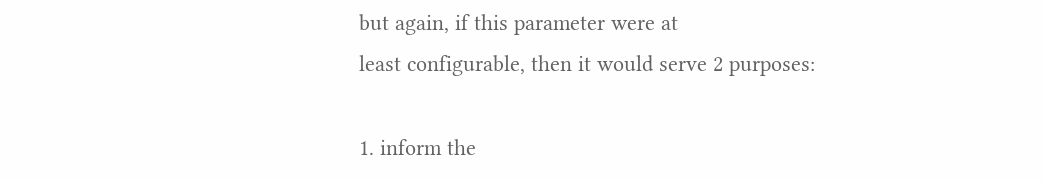but again, if this parameter were at
least configurable, then it would serve 2 purposes:

1. inform the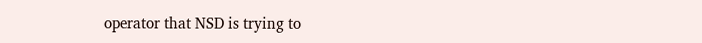operator that NSD is trying to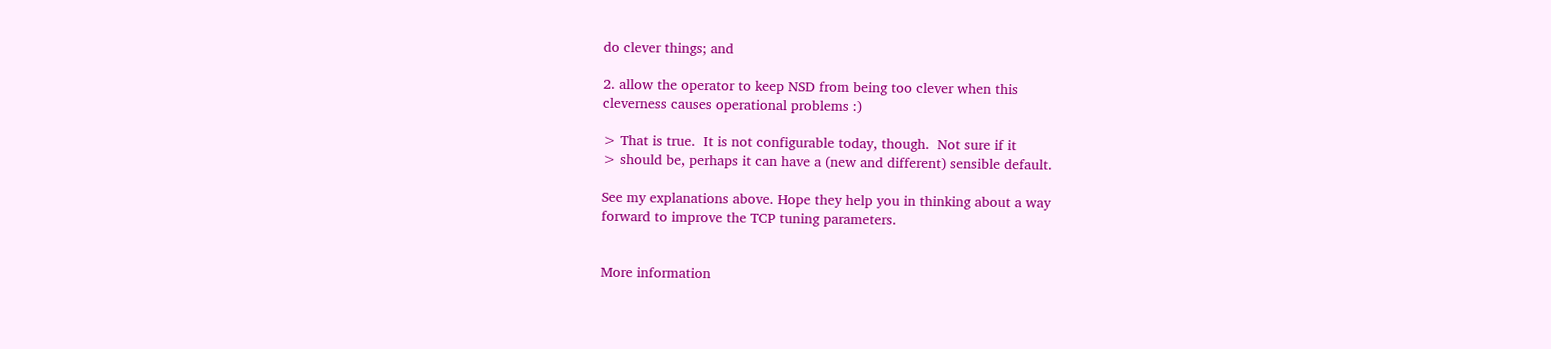do clever things; and

2. allow the operator to keep NSD from being too clever when this
cleverness causes operational problems :)

> That is true.  It is not configurable today, though.  Not sure if it
> should be, perhaps it can have a (new and different) sensible default.

See my explanations above. Hope they help you in thinking about a way
forward to improve the TCP tuning parameters.


More information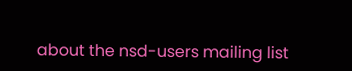about the nsd-users mailing list